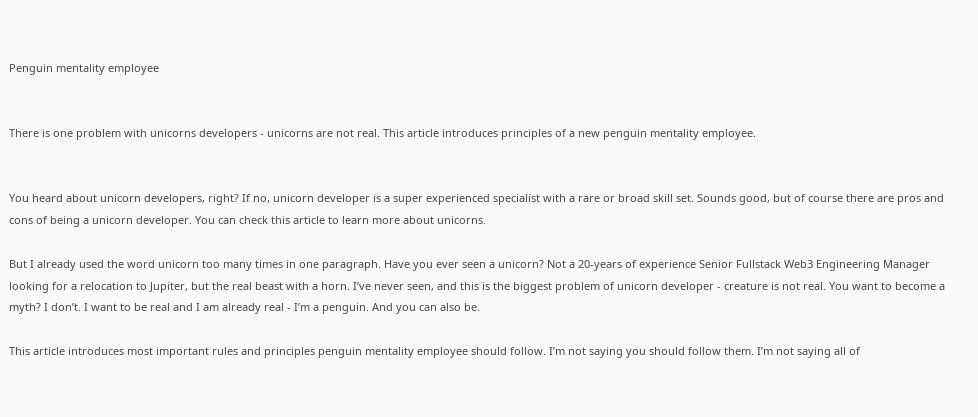Penguin mentality employee


There is one problem with unicorns developers - unicorns are not real. This article introduces principles of a new penguin mentality employee.


You heard about unicorn developers, right? If no, unicorn developer is a super experienced specialist with a rare or broad skill set. Sounds good, but of course there are pros and cons of being a unicorn developer. You can check this article to learn more about unicorns.

But I already used the word unicorn too many times in one paragraph. Have you ever seen a unicorn? Not a 20-years of experience Senior Fullstack Web3 Engineering Manager looking for a relocation to Jupiter, but the real beast with a horn. I’ve never seen, and this is the biggest problem of unicorn developer - creature is not real. You want to become a myth? I don’t. I want to be real and I am already real - I’m a penguin. And you can also be.

This article introduces most important rules and principles penguin mentality employee should follow. I’m not saying you should follow them. I’m not saying all of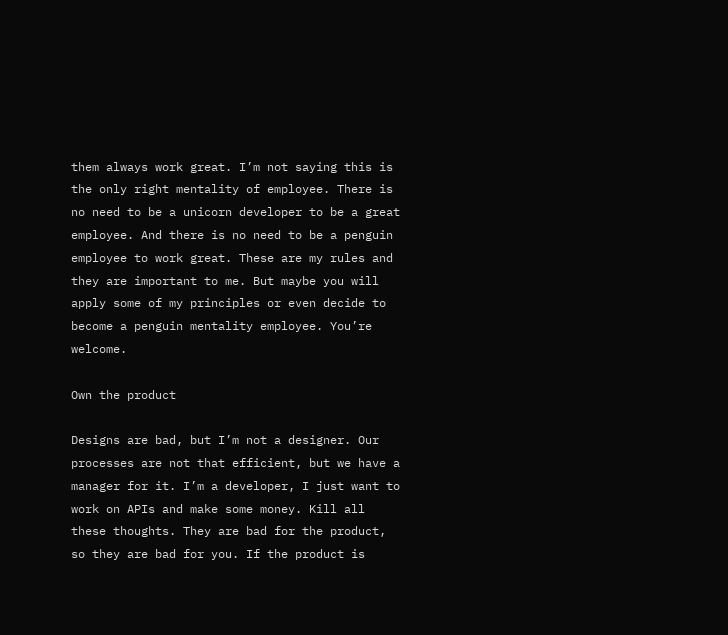them always work great. I’m not saying this is the only right mentality of employee. There is no need to be a unicorn developer to be a great employee. And there is no need to be a penguin employee to work great. These are my rules and they are important to me. But maybe you will apply some of my principles or even decide to become a penguin mentality employee. You’re welcome.

Own the product

Designs are bad, but I’m not a designer. Our processes are not that efficient, but we have a manager for it. I’m a developer, I just want to work on APIs and make some money. Kill all these thoughts. They are bad for the product, so they are bad for you. If the product is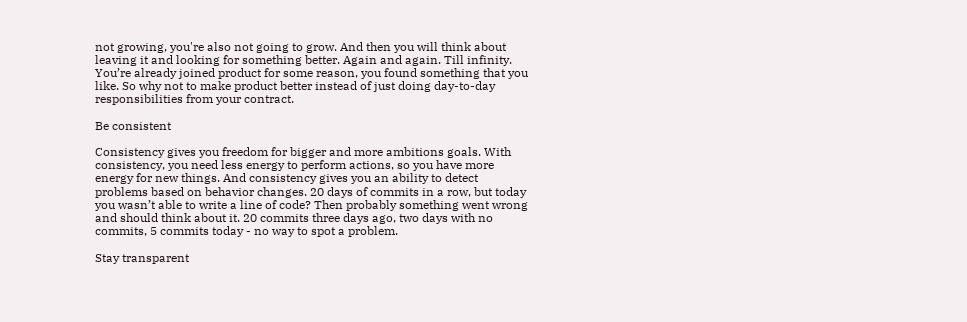not growing, you're also not going to grow. And then you will think about leaving it and looking for something better. Again and again. Till infinity. You’re already joined product for some reason, you found something that you like. So why not to make product better instead of just doing day-to-day responsibilities from your contract.

Be consistent

Consistency gives you freedom for bigger and more ambitions goals. With consistency, you need less energy to perform actions, so you have more energy for new things. And consistency gives you an ability to detect problems based on behavior changes. 20 days of commits in a row, but today you wasn’t able to write a line of code? Then probably something went wrong and should think about it. 20 commits three days ago, two days with no commits, 5 commits today - no way to spot a problem.

Stay transparent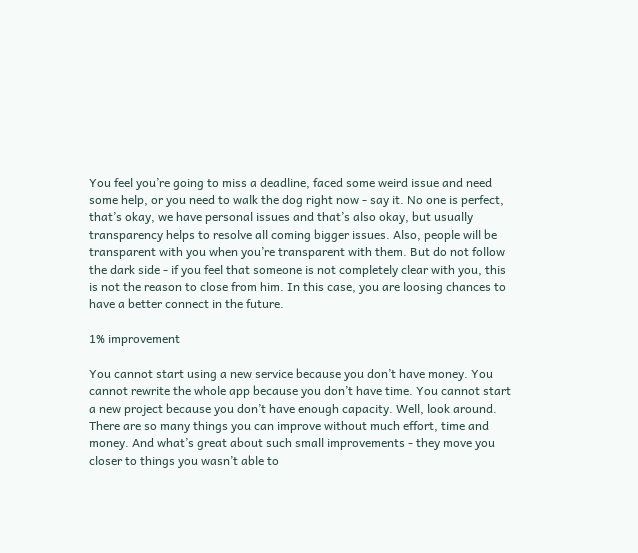You feel you’re going to miss a deadline, faced some weird issue and need some help, or you need to walk the dog right now - say it. No one is perfect, that’s okay, we have personal issues and that’s also okay, but usually transparency helps to resolve all coming bigger issues. Also, people will be transparent with you when you’re transparent with them. But do not follow the dark side - if you feel that someone is not completely clear with you, this is not the reason to close from him. In this case, you are loosing chances to have a better connect in the future.

1% improvement

You cannot start using a new service because you don’t have money. You cannot rewrite the whole app because you don’t have time. You cannot start a new project because you don’t have enough capacity. Well, look around. There are so many things you can improve without much effort, time and money. And what’s great about such small improvements - they move you closer to things you wasn’t able to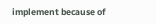implement because of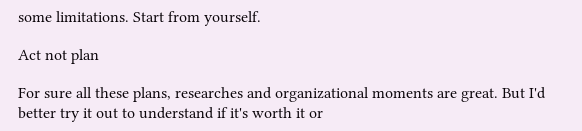some limitations. Start from yourself.

Act not plan

For sure all these plans, researches and organizational moments are great. But I'd better try it out to understand if it's worth it or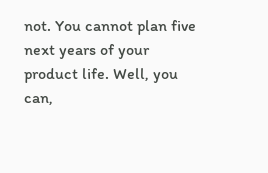not. You cannot plan five next years of your product life. Well, you can,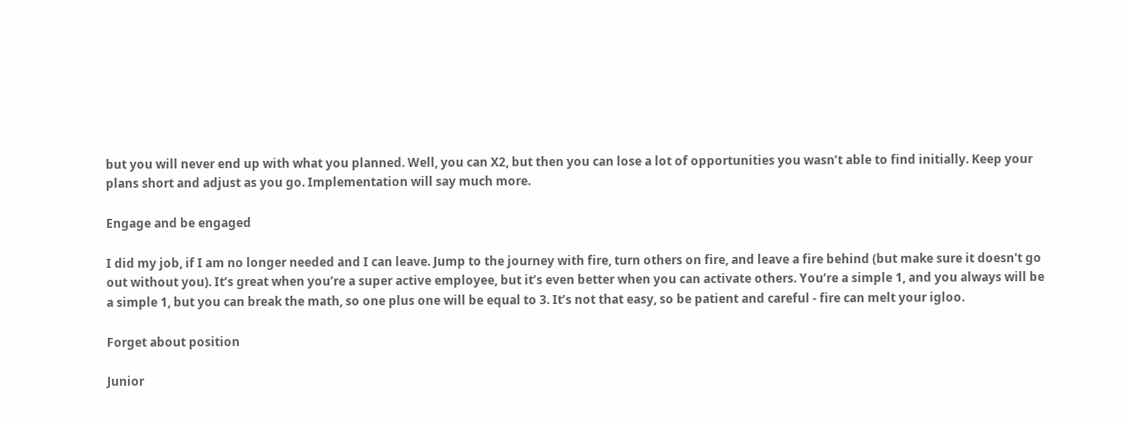but you will never end up with what you planned. Well, you can X2, but then you can lose a lot of opportunities you wasn’t able to find initially. Keep your plans short and adjust as you go. Implementation will say much more.

Engage and be engaged

I did my job, if I am no longer needed and I can leave. Jump to the journey with fire, turn others on fire, and leave a fire behind (but make sure it doesn't go out without you). It’s great when you’re a super active employee, but it’s even better when you can activate others. You’re a simple 1, and you always will be a simple 1, but you can break the math, so one plus one will be equal to 3. It’s not that easy, so be patient and careful - fire can melt your igloo.

Forget about position

Junior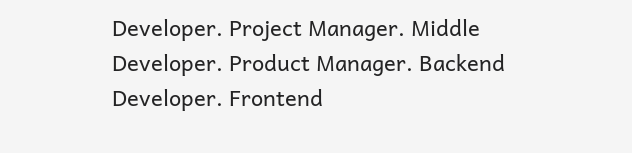Developer. Project Manager. Middle Developer. Product Manager. Backend Developer. Frontend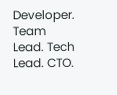Developer. Team Lead. Tech Lead. CTO.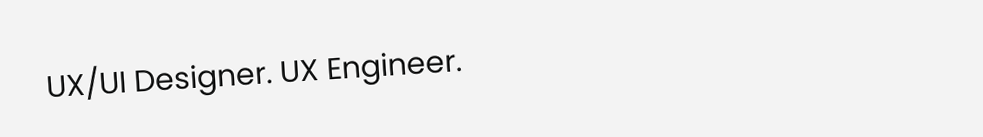UX/UI Designer. UX Engineer.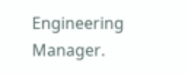Engineering Manager.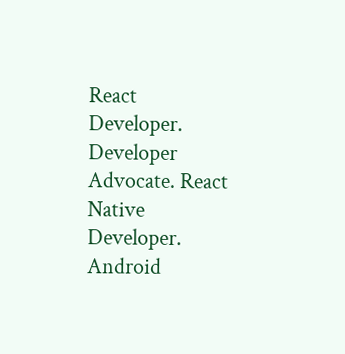React Developer. Developer Advocate. React Native Developer. Android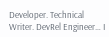Developer. Technical Writer. DevRel Engineer… I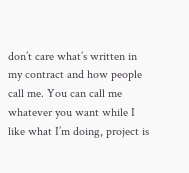don’t care what’s written in my contract and how people call me. You can call me whatever you want while I like what I’m doing, project is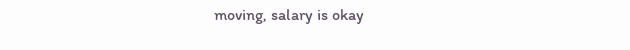moving, salary is okay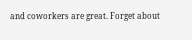and coworkers are great. Forget about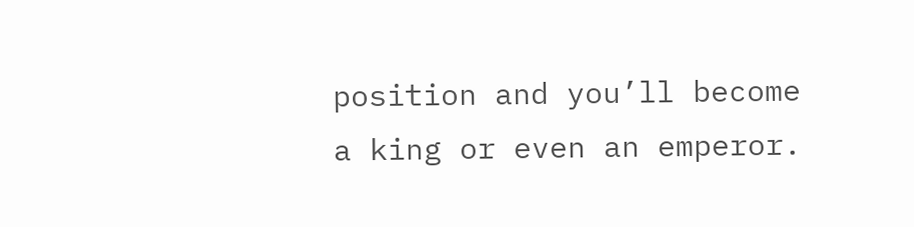position and you’ll become a king or even an emperor.